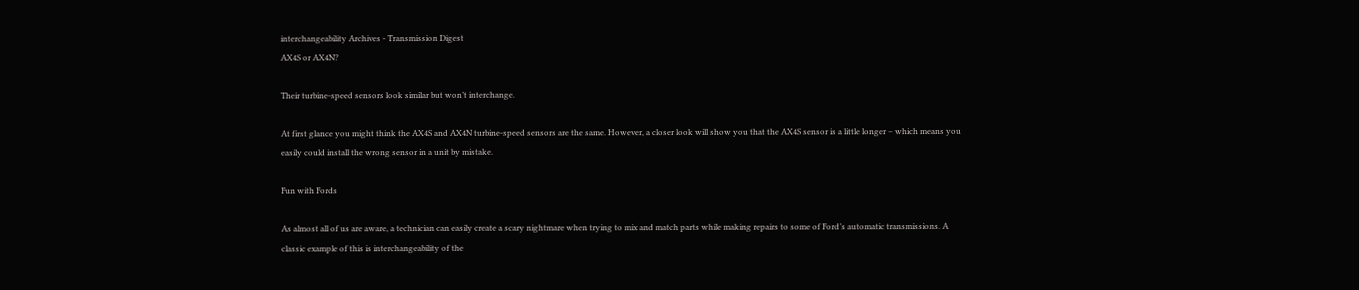interchangeability Archives - Transmission Digest
AX4S or AX4N?

Their turbine-speed sensors look similar but won’t interchange.

At first glance you might think the AX4S and AX4N turbine-speed sensors are the same. However, a closer look will show you that the AX4S sensor is a little longer – which means you easily could install the wrong sensor in a unit by mistake.

Fun with Fords

As almost all of us are aware, a technician can easily create a scary nightmare when trying to mix and match parts while making repairs to some of Ford’s automatic transmissions. A classic example of this is interchangeability of the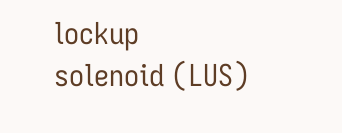lockup solenoid (LUS)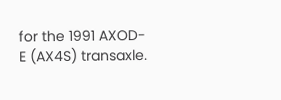for the 1991 AXOD-E (AX4S) transaxle.